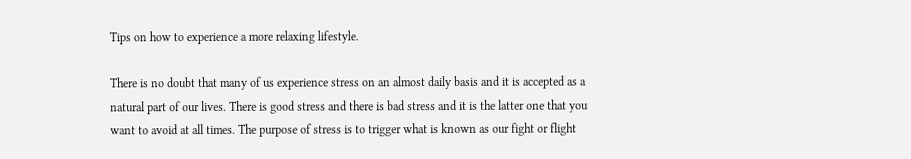Tips on how to experience a more relaxing lifestyle.

There is no doubt that many of us experience stress on an almost daily basis and it is accepted as a natural part of our lives. There is good stress and there is bad stress and it is the latter one that you want to avoid at all times. The purpose of stress is to trigger what is known as our fight or flight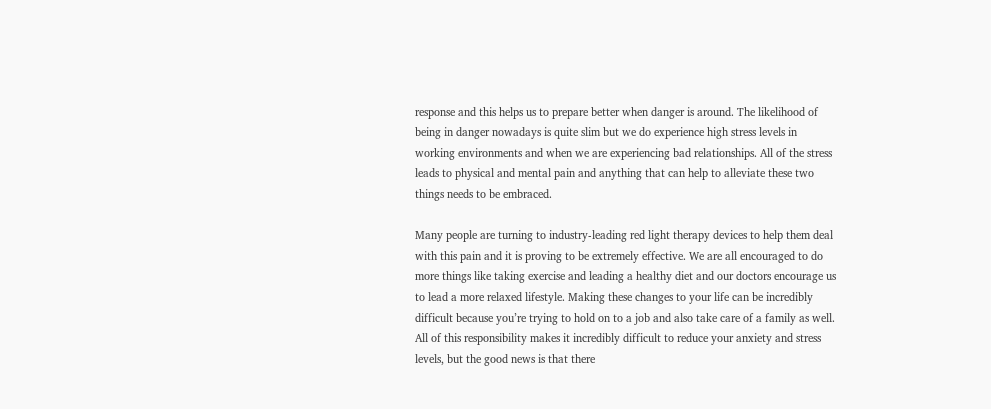response and this helps us to prepare better when danger is around. The likelihood of being in danger nowadays is quite slim but we do experience high stress levels in working environments and when we are experiencing bad relationships. All of the stress leads to physical and mental pain and anything that can help to alleviate these two things needs to be embraced.

Many people are turning to industry-leading red light therapy devices to help them deal with this pain and it is proving to be extremely effective. We are all encouraged to do more things like taking exercise and leading a healthy diet and our doctors encourage us to lead a more relaxed lifestyle. Making these changes to your life can be incredibly difficult because you’re trying to hold on to a job and also take care of a family as well. All of this responsibility makes it incredibly difficult to reduce your anxiety and stress levels, but the good news is that there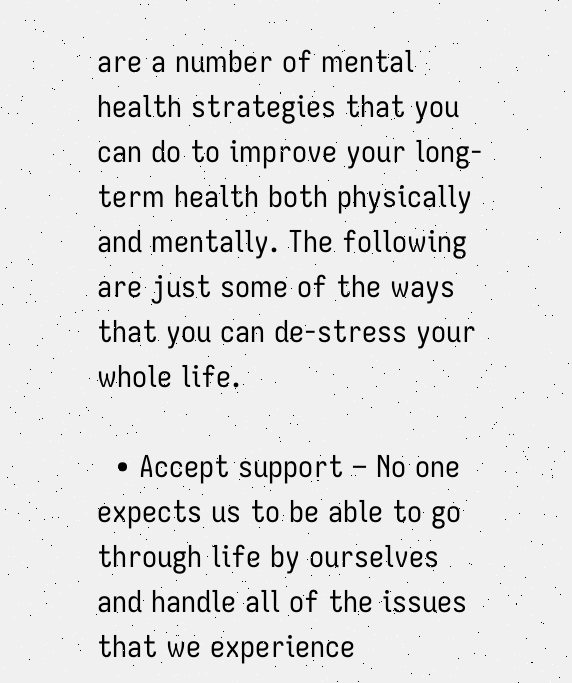are a number of mental health strategies that you can do to improve your long-term health both physically and mentally. The following are just some of the ways that you can de-stress your whole life.

  • Accept support – No one expects us to be able to go through life by ourselves and handle all of the issues that we experience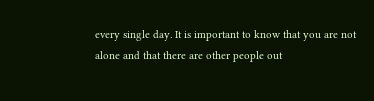every single day. It is important to know that you are not alone and that there are other people out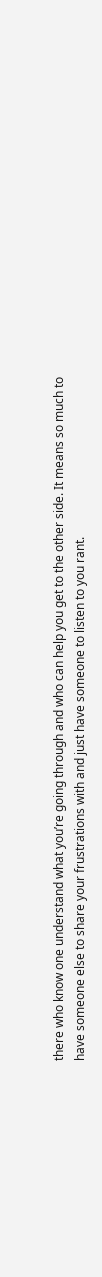there who know one understand what you’re going through and who can help you get to the other side. It means so much to have someone else to share your frustrations with and just have someone to listen to you rant.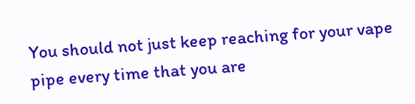You should not just keep reaching for your vape pipe every time that you are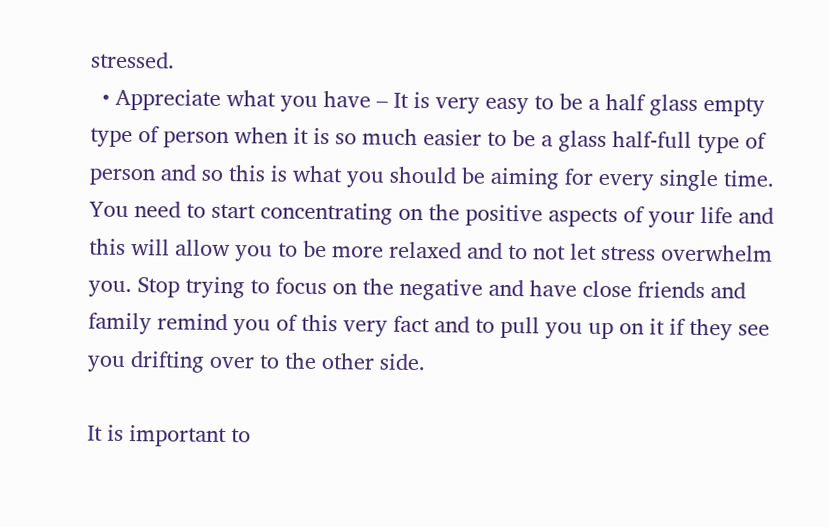stressed.
  • Appreciate what you have – It is very easy to be a half glass empty type of person when it is so much easier to be a glass half-full type of person and so this is what you should be aiming for every single time. You need to start concentrating on the positive aspects of your life and this will allow you to be more relaxed and to not let stress overwhelm you. Stop trying to focus on the negative and have close friends and family remind you of this very fact and to pull you up on it if they see you drifting over to the other side.

It is important to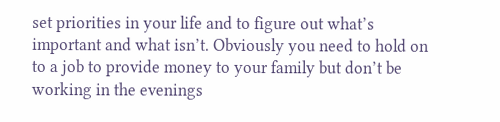set priorities in your life and to figure out what’s important and what isn’t. Obviously you need to hold on to a job to provide money to your family but don’t be working in the evenings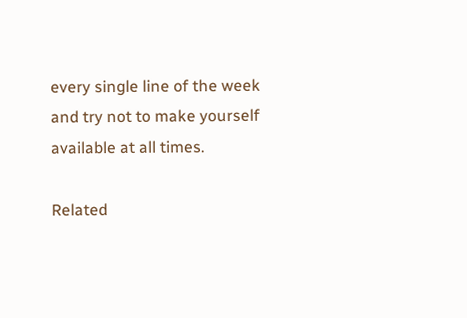every single line of the week and try not to make yourself available at all times.

Related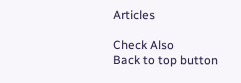Articles

Check Also
Back to top button